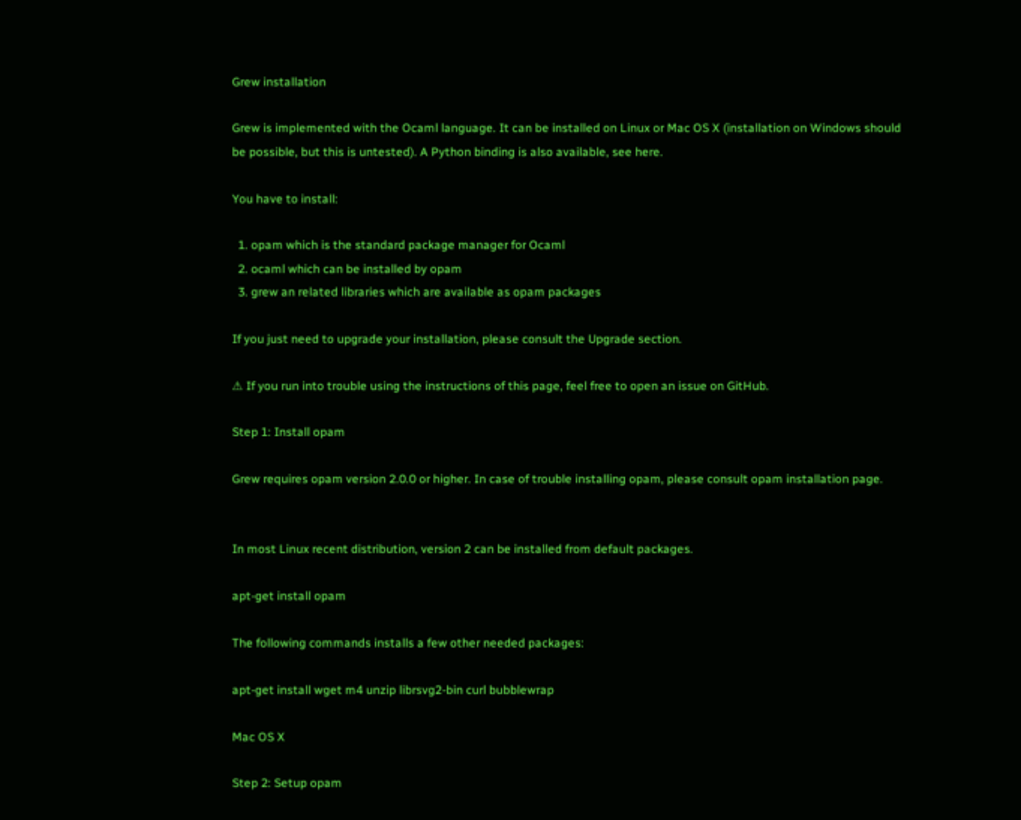Grew installation

Grew is implemented with the Ocaml language. It can be installed on Linux or Mac OS X (installation on Windows should be possible, but this is untested). A Python binding is also available, see here.

You have to install:

  1. opam which is the standard package manager for Ocaml
  2. ocaml which can be installed by opam
  3. grew an related libraries which are available as opam packages

If you just need to upgrade your installation, please consult the Upgrade section.

⚠ If you run into trouble using the instructions of this page, feel free to open an issue on GitHub.

Step 1: Install opam

Grew requires opam version 2.0.0 or higher. In case of trouble installing opam, please consult opam installation page.


In most Linux recent distribution, version 2 can be installed from default packages.

apt-get install opam

The following commands installs a few other needed packages:

apt-get install wget m4 unzip librsvg2-bin curl bubblewrap

Mac OS X

Step 2: Setup opam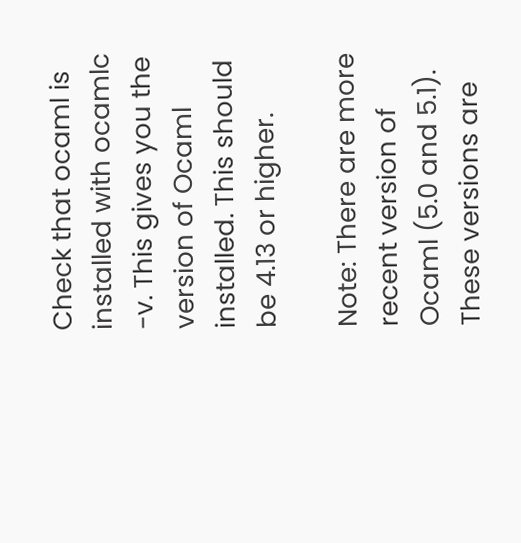Check that ocaml is installed with ocamlc -v. This gives you the version of Ocaml installed. This should be 4.13 or higher.

Note: There are more recent version of Ocaml (5.0 and 5.1). These versions are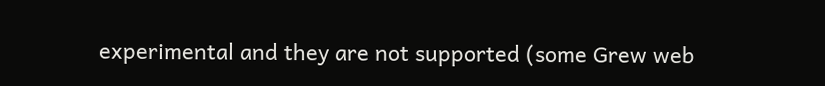experimental and they are not supported (some Grew web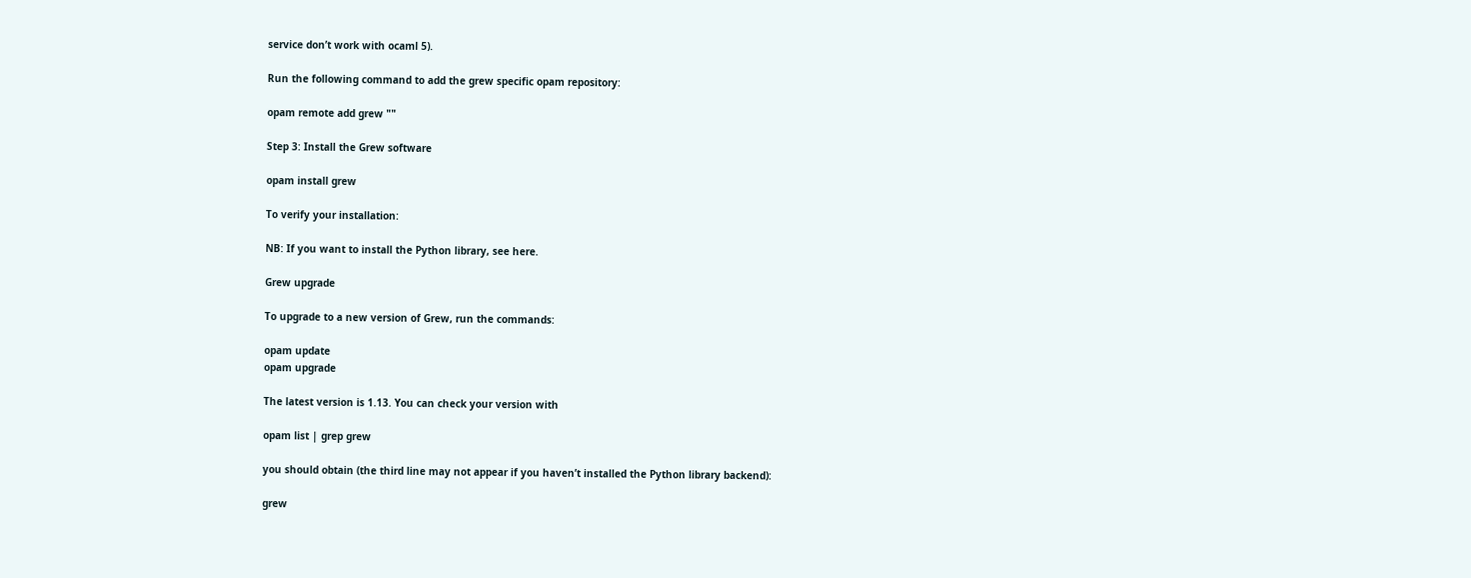service don’t work with ocaml 5).

Run the following command to add the grew specific opam repository:

opam remote add grew ""

Step 3: Install the Grew software

opam install grew

To verify your installation:

NB: If you want to install the Python library, see here.

Grew upgrade

To upgrade to a new version of Grew, run the commands:

opam update
opam upgrade

The latest version is 1.13. You can check your version with

opam list | grep grew

you should obtain (the third line may not appear if you haven’t installed the Python library backend):

grew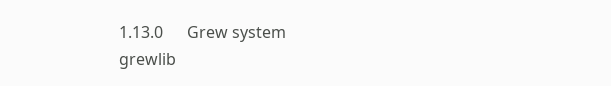1.13.0      Grew system
grewlib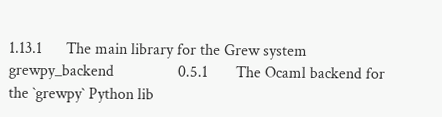1.13.1      The main library for the Grew system
grewpy_backend                0.5.1       The Ocaml backend for the `grewpy` Python lib